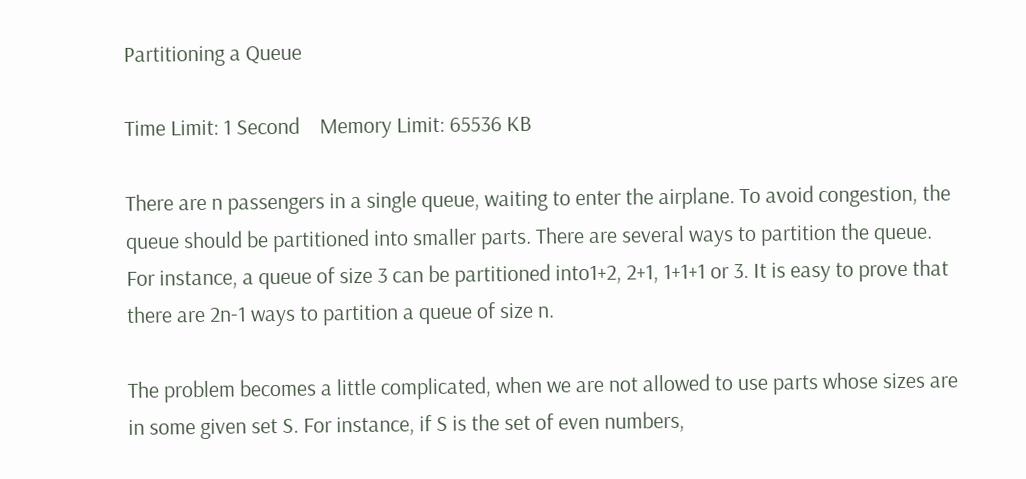Partitioning a Queue

Time Limit: 1 Second    Memory Limit: 65536 KB

There are n passengers in a single queue, waiting to enter the airplane. To avoid congestion, the queue should be partitioned into smaller parts. There are several ways to partition the queue. For instance, a queue of size 3 can be partitioned into1+2, 2+1, 1+1+1 or 3. It is easy to prove that there are 2n-1 ways to partition a queue of size n.

The problem becomes a little complicated, when we are not allowed to use parts whose sizes are in some given set S. For instance, if S is the set of even numbers,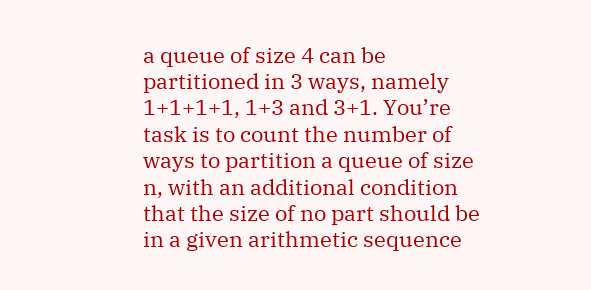a queue of size 4 can be partitioned in 3 ways, namely 1+1+1+1, 1+3 and 3+1. You’re task is to count the number of ways to partition a queue of size n, with an additional condition that the size of no part should be in a given arithmetic sequence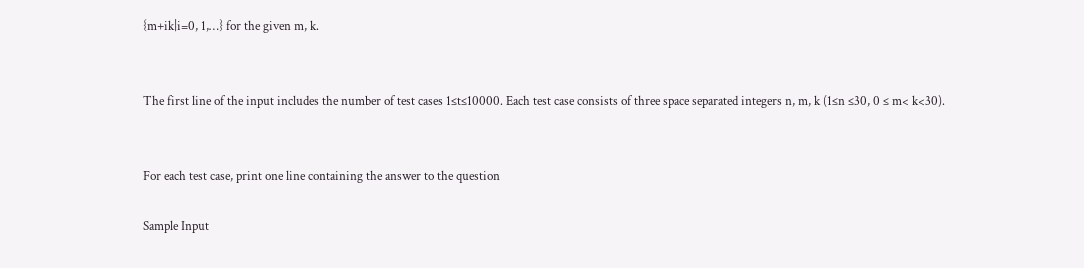{m+ik|i=0, 1,…} for the given m, k.


The first line of the input includes the number of test cases 1≤t≤10000. Each test case consists of three space separated integers n, m, k (1≤n ≤30, 0 ≤ m< k<30).


For each test case, print one line containing the answer to the question

Sample Input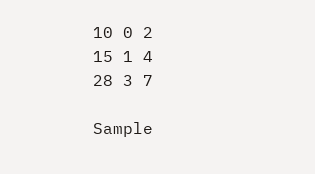10 0 2
15 1 4
28 3 7

Sample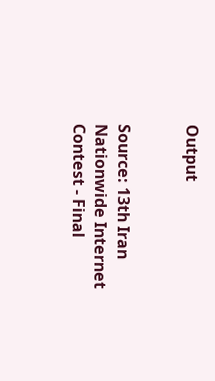Output


Source: 13th Iran Nationwide Internet Contest - Final